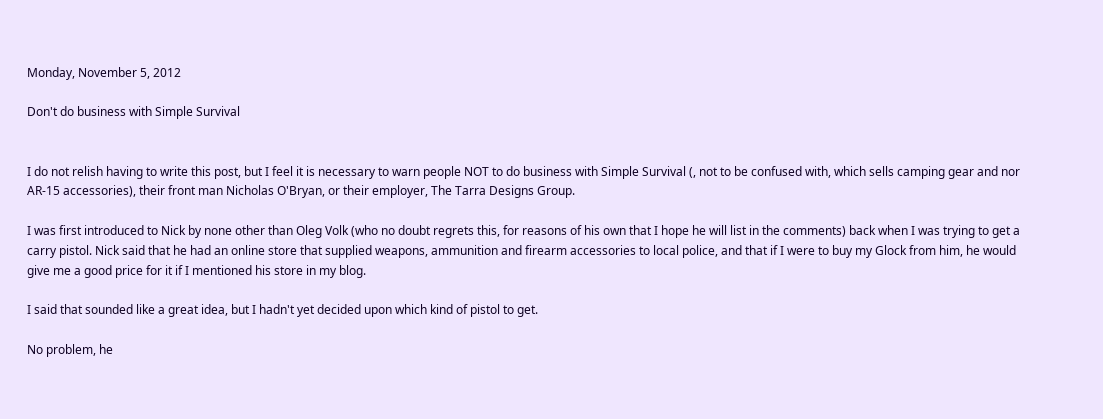Monday, November 5, 2012

Don't do business with Simple Survival


I do not relish having to write this post, but I feel it is necessary to warn people NOT to do business with Simple Survival (, not to be confused with, which sells camping gear and nor AR-15 accessories), their front man Nicholas O'Bryan, or their employer, The Tarra Designs Group.

I was first introduced to Nick by none other than Oleg Volk (who no doubt regrets this, for reasons of his own that I hope he will list in the comments) back when I was trying to get a carry pistol. Nick said that he had an online store that supplied weapons, ammunition and firearm accessories to local police, and that if I were to buy my Glock from him, he would give me a good price for it if I mentioned his store in my blog.

I said that sounded like a great idea, but I hadn't yet decided upon which kind of pistol to get.

No problem, he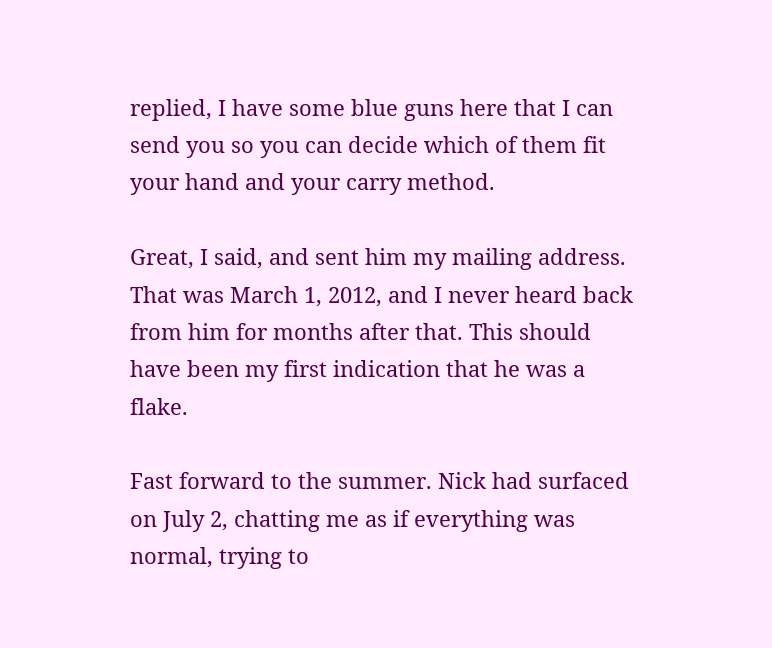replied, I have some blue guns here that I can send you so you can decide which of them fit your hand and your carry method.

Great, I said, and sent him my mailing address. That was March 1, 2012, and I never heard back from him for months after that. This should have been my first indication that he was a flake.

Fast forward to the summer. Nick had surfaced on July 2, chatting me as if everything was normal, trying to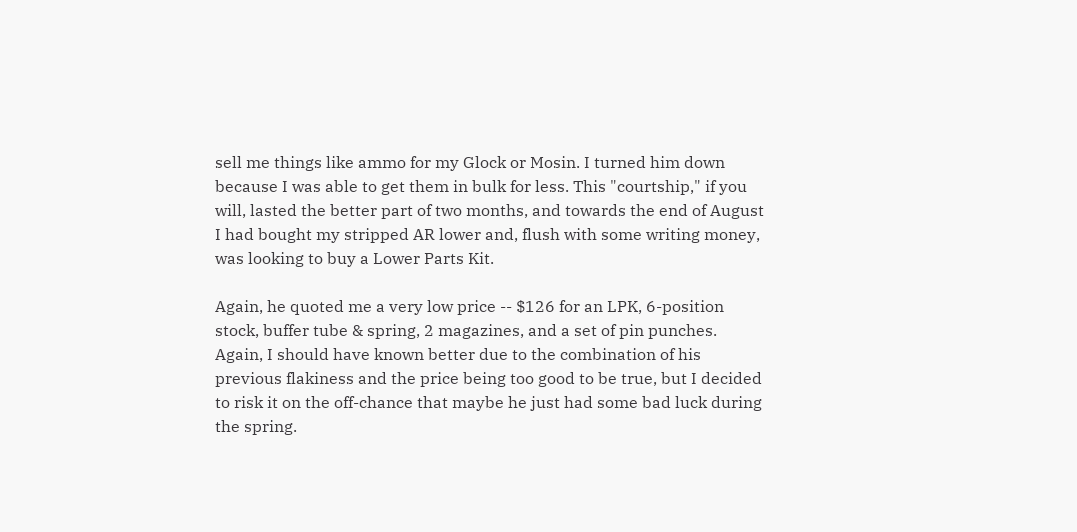sell me things like ammo for my Glock or Mosin. I turned him down because I was able to get them in bulk for less. This "courtship," if you will, lasted the better part of two months, and towards the end of August I had bought my stripped AR lower and, flush with some writing money, was looking to buy a Lower Parts Kit.

Again, he quoted me a very low price -- $126 for an LPK, 6-position stock, buffer tube & spring, 2 magazines, and a set of pin punches.  Again, I should have known better due to the combination of his previous flakiness and the price being too good to be true, but I decided to risk it on the off-chance that maybe he just had some bad luck during the spring.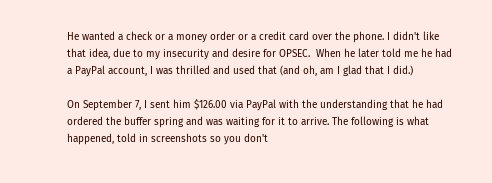He wanted a check or a money order or a credit card over the phone. I didn't like that idea, due to my insecurity and desire for OPSEC.  When he later told me he had a PayPal account, I was thrilled and used that (and oh, am I glad that I did.)

On September 7, I sent him $126.00 via PayPal with the understanding that he had ordered the buffer spring and was waiting for it to arrive. The following is what happened, told in screenshots so you don't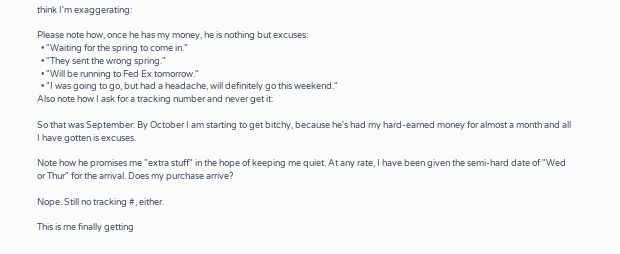think I'm exaggerating:

Please note how, once he has my money, he is nothing but excuses:
  • "Waiting for the spring to come in."
  • "They sent the wrong spring."
  • "Will be running to Fed Ex tomorrow."
  • "I was going to go, but had a headache, will definitely go this weekend."
Also note how I ask for a tracking number and never get it:

So that was September. By October I am starting to get bitchy, because he's had my hard-earned money for almost a month and all I have gotten is excuses.

Note how he promises me "extra stuff" in the hope of keeping me quiet. At any rate, I have been given the semi-hard date of "Wed or Thur" for the arrival. Does my purchase arrive?

Nope. Still no tracking #, either.

This is me finally getting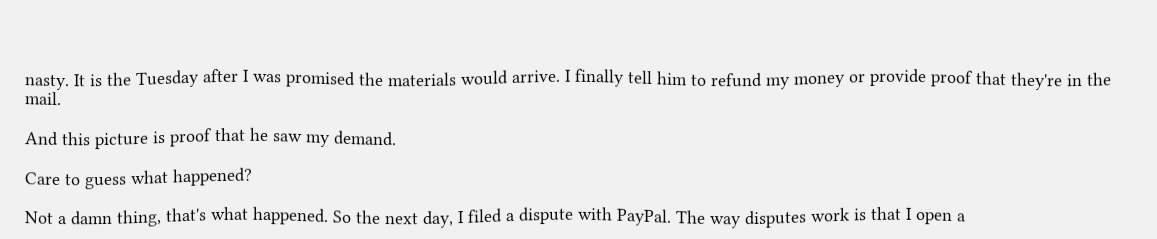nasty. It is the Tuesday after I was promised the materials would arrive. I finally tell him to refund my money or provide proof that they're in the mail.

And this picture is proof that he saw my demand.

Care to guess what happened?

Not a damn thing, that's what happened. So the next day, I filed a dispute with PayPal. The way disputes work is that I open a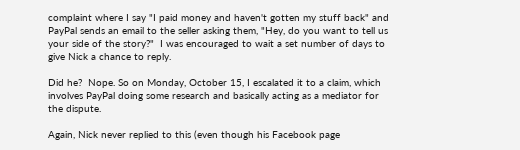complaint where I say "I paid money and haven't gotten my stuff back" and PayPal sends an email to the seller asking them, "Hey, do you want to tell us your side of the story?"  I was encouraged to wait a set number of days to give Nick a chance to reply.

Did he?  Nope. So on Monday, October 15, I escalated it to a claim, which involves PayPal doing some research and basically acting as a mediator for the dispute.

Again, Nick never replied to this (even though his Facebook page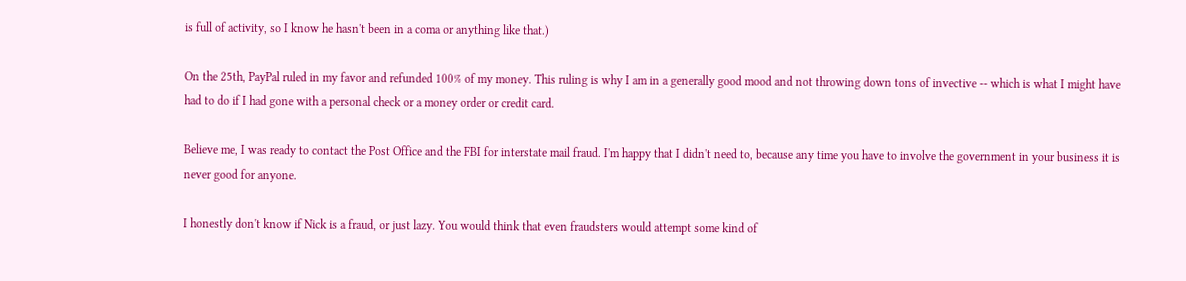is full of activity, so I know he hasn't been in a coma or anything like that.)

On the 25th, PayPal ruled in my favor and refunded 100% of my money. This ruling is why I am in a generally good mood and not throwing down tons of invective -- which is what I might have had to do if I had gone with a personal check or a money order or credit card.

Believe me, I was ready to contact the Post Office and the FBI for interstate mail fraud. I'm happy that I didn't need to, because any time you have to involve the government in your business it is never good for anyone.

I honestly don't know if Nick is a fraud, or just lazy. You would think that even fraudsters would attempt some kind of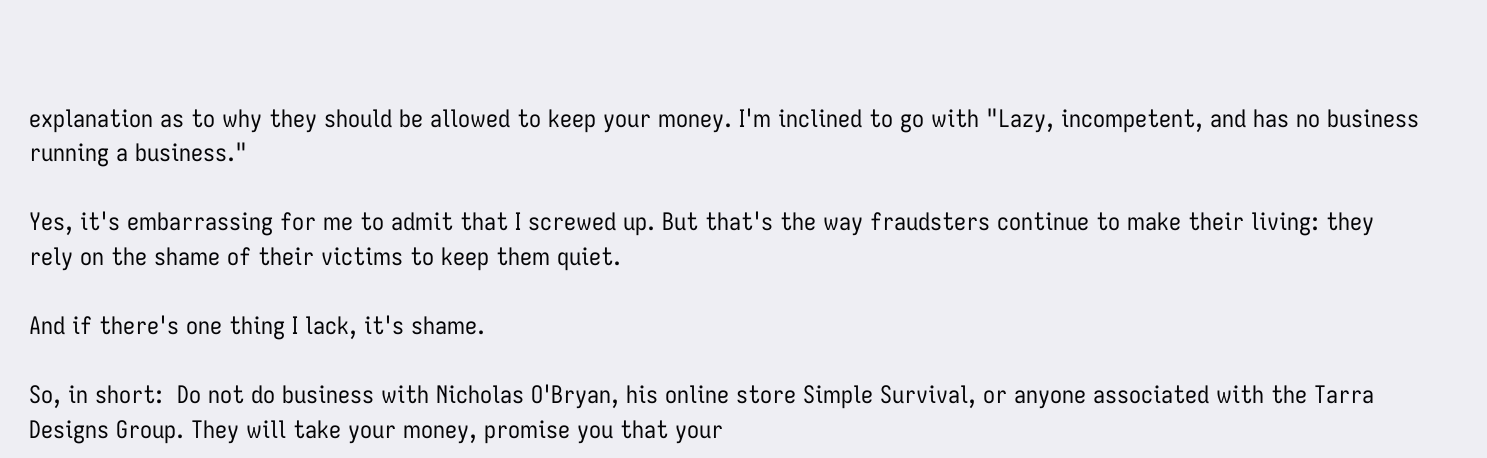explanation as to why they should be allowed to keep your money. I'm inclined to go with "Lazy, incompetent, and has no business running a business."

Yes, it's embarrassing for me to admit that I screwed up. But that's the way fraudsters continue to make their living: they rely on the shame of their victims to keep them quiet.

And if there's one thing I lack, it's shame.

So, in short:  Do not do business with Nicholas O'Bryan, his online store Simple Survival, or anyone associated with the Tarra Designs Group. They will take your money, promise you that your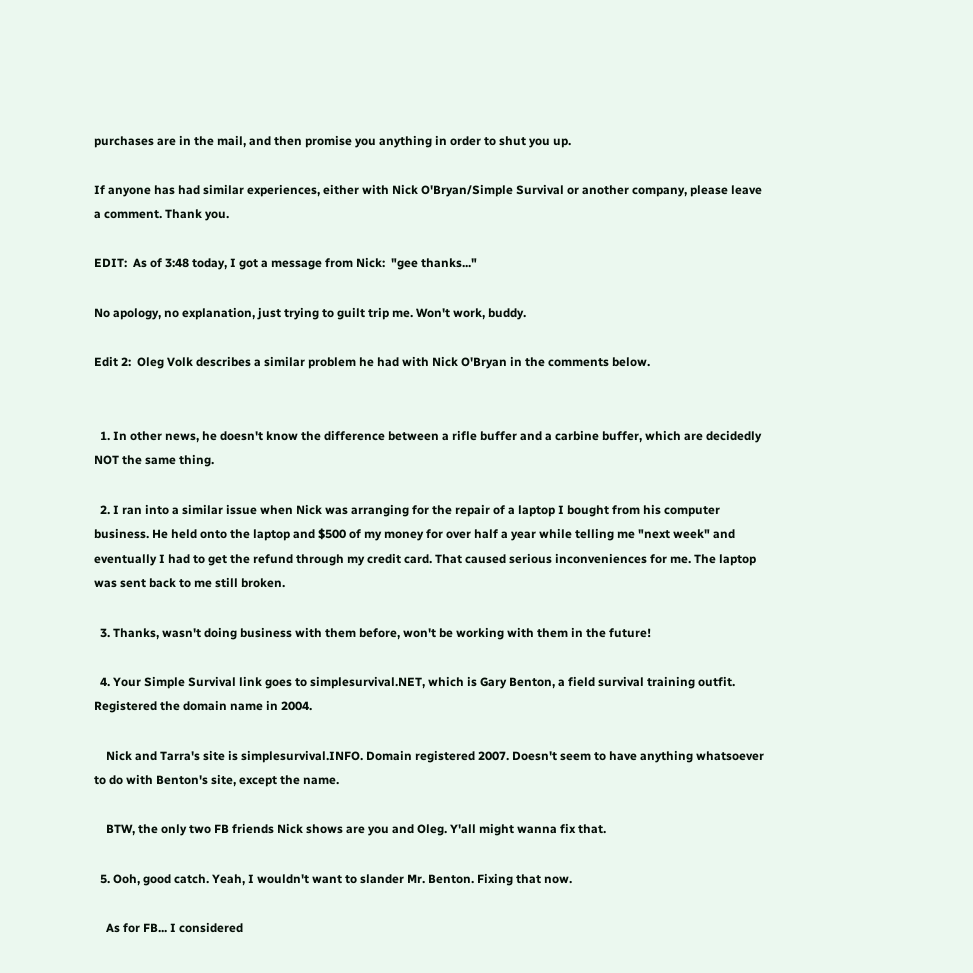purchases are in the mail, and then promise you anything in order to shut you up.

If anyone has had similar experiences, either with Nick O'Bryan/Simple Survival or another company, please leave a comment. Thank you.

EDIT:  As of 3:48 today, I got a message from Nick:  "gee thanks..."

No apology, no explanation, just trying to guilt trip me. Won't work, buddy.

Edit 2:  Oleg Volk describes a similar problem he had with Nick O'Bryan in the comments below.


  1. In other news, he doesn't know the difference between a rifle buffer and a carbine buffer, which are decidedly NOT the same thing.

  2. I ran into a similar issue when Nick was arranging for the repair of a laptop I bought from his computer business. He held onto the laptop and $500 of my money for over half a year while telling me "next week" and eventually I had to get the refund through my credit card. That caused serious inconveniences for me. The laptop was sent back to me still broken.

  3. Thanks, wasn't doing business with them before, won't be working with them in the future!

  4. Your Simple Survival link goes to simplesurvival.NET, which is Gary Benton, a field survival training outfit. Registered the domain name in 2004.

    Nick and Tarra's site is simplesurvival.INFO. Domain registered 2007. Doesn't seem to have anything whatsoever to do with Benton's site, except the name.

    BTW, the only two FB friends Nick shows are you and Oleg. Y'all might wanna fix that.

  5. Ooh, good catch. Yeah, I wouldn't want to slander Mr. Benton. Fixing that now.

    As for FB... I considered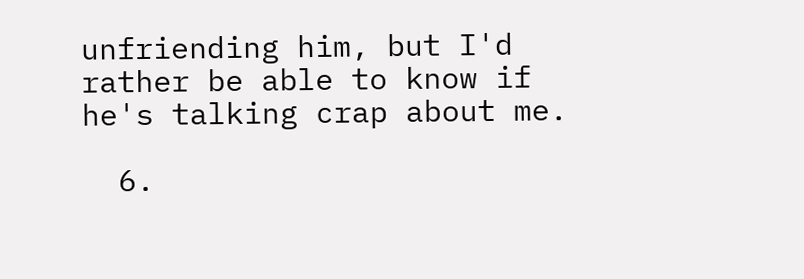unfriending him, but I'd rather be able to know if he's talking crap about me.

  6.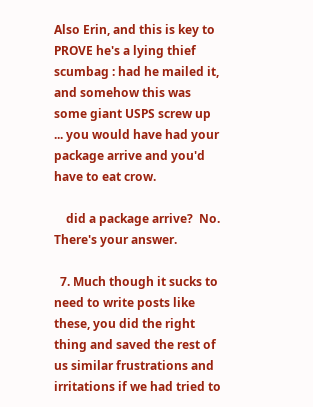Also Erin, and this is key to PROVE he's a lying thief scumbag : had he mailed it, and somehow this was some giant USPS screw up ... you would have had your package arrive and you'd have to eat crow.

    did a package arrive?  No.  There's your answer.

  7. Much though it sucks to need to write posts like these, you did the right thing and saved the rest of us similar frustrations and irritations if we had tried to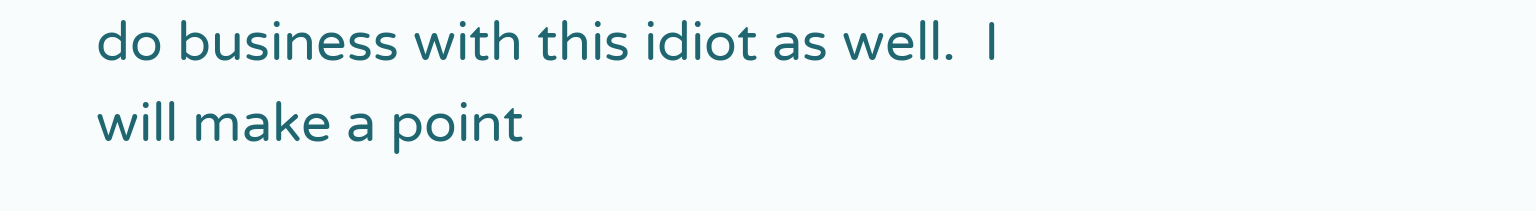do business with this idiot as well.  I will make a point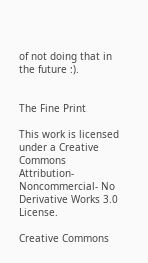of not doing that in the future :).


The Fine Print

This work is licensed under a Creative Commons Attribution- Noncommercial- No Derivative Works 3.0 License.

Creative Commons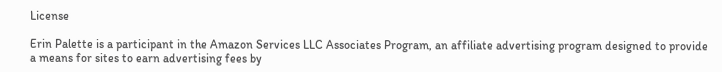License

Erin Palette is a participant in the Amazon Services LLC Associates Program, an affiliate advertising program designed to provide a means for sites to earn advertising fees by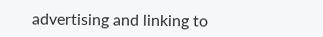advertising and linking to